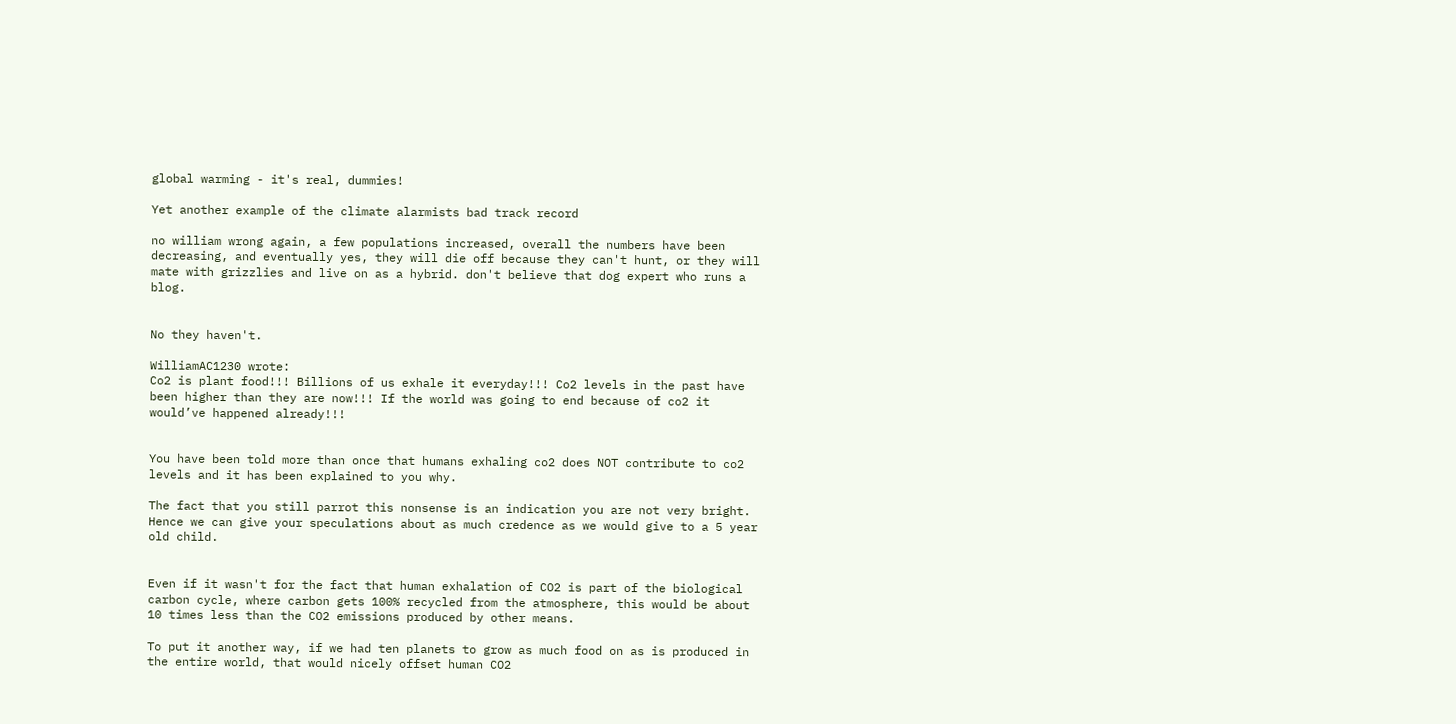global warming - it's real, dummies!

Yet another example of the climate alarmists bad track record

no william wrong again, a few populations increased, overall the numbers have been decreasing, and eventually yes, they will die off because they can't hunt, or they will mate with grizzlies and live on as a hybrid. don't believe that dog expert who runs a blog.


No they haven't.

WilliamAC1230 wrote:
Co2 is plant food!!! Billions of us exhale it everyday!!! Co2 levels in the past have been higher than they are now!!! If the world was going to end because of co2 it would’ve happened already!!!


You have been told more than once that humans exhaling co2 does NOT contribute to co2 levels and it has been explained to you why.

The fact that you still parrot this nonsense is an indication you are not very bright. Hence we can give your speculations about as much credence as we would give to a 5 year old child.


Even if it wasn't for the fact that human exhalation of CO2 is part of the biological carbon cycle, where carbon gets 100% recycled from the atmosphere, this would be about 10 times less than the CO2 emissions produced by other means.

To put it another way, if we had ten planets to grow as much food on as is produced in the entire world, that would nicely offset human CO2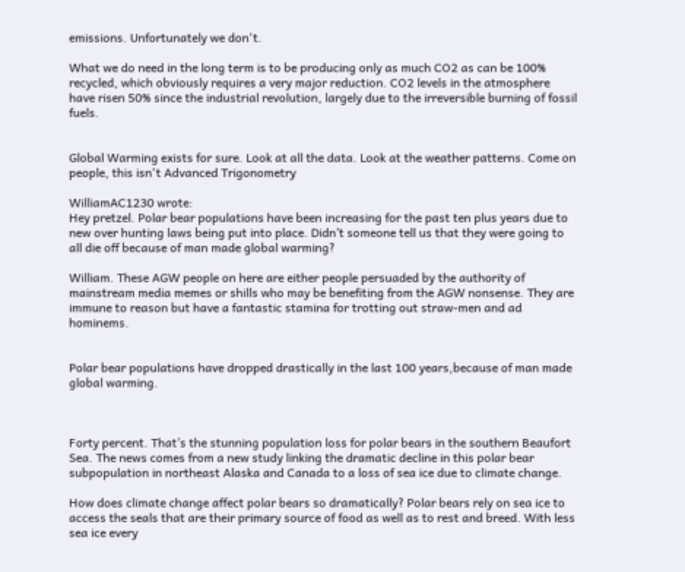emissions. Unfortunately we don't.

What we do need in the long term is to be producing only as much CO2 as can be 100% recycled, which obviously requires a very major reduction. CO2 levels in the atmosphere have risen 50% since the industrial revolution, largely due to the irreversible burning of fossil fuels.


Global Warming exists for sure. Look at all the data. Look at the weather patterns. Come on people, this isn't Advanced Trigonometry

WilliamAC1230 wrote:
Hey pretzel. Polar bear populations have been increasing for the past ten plus years due to new over hunting laws being put into place. Didn’t someone tell us that they were going to all die off because of man made global warming?

William. These AGW people on here are either people persuaded by the authority of mainstream media memes or shills who may be benefiting from the AGW nonsense. They are immune to reason but have a fantastic stamina for trotting out straw-men and ad hominems.


Polar bear populations have dropped drastically in the last 100 years,because of man made global warming.



Forty percent. That’s the stunning population loss for polar bears in the southern Beaufort Sea. The news comes from a new study linking the dramatic decline in this polar bear subpopulation in northeast Alaska and Canada to a loss of sea ice due to climate change.

How does climate change affect polar bears so dramatically? Polar bears rely on sea ice to access the seals that are their primary source of food as well as to rest and breed. With less sea ice every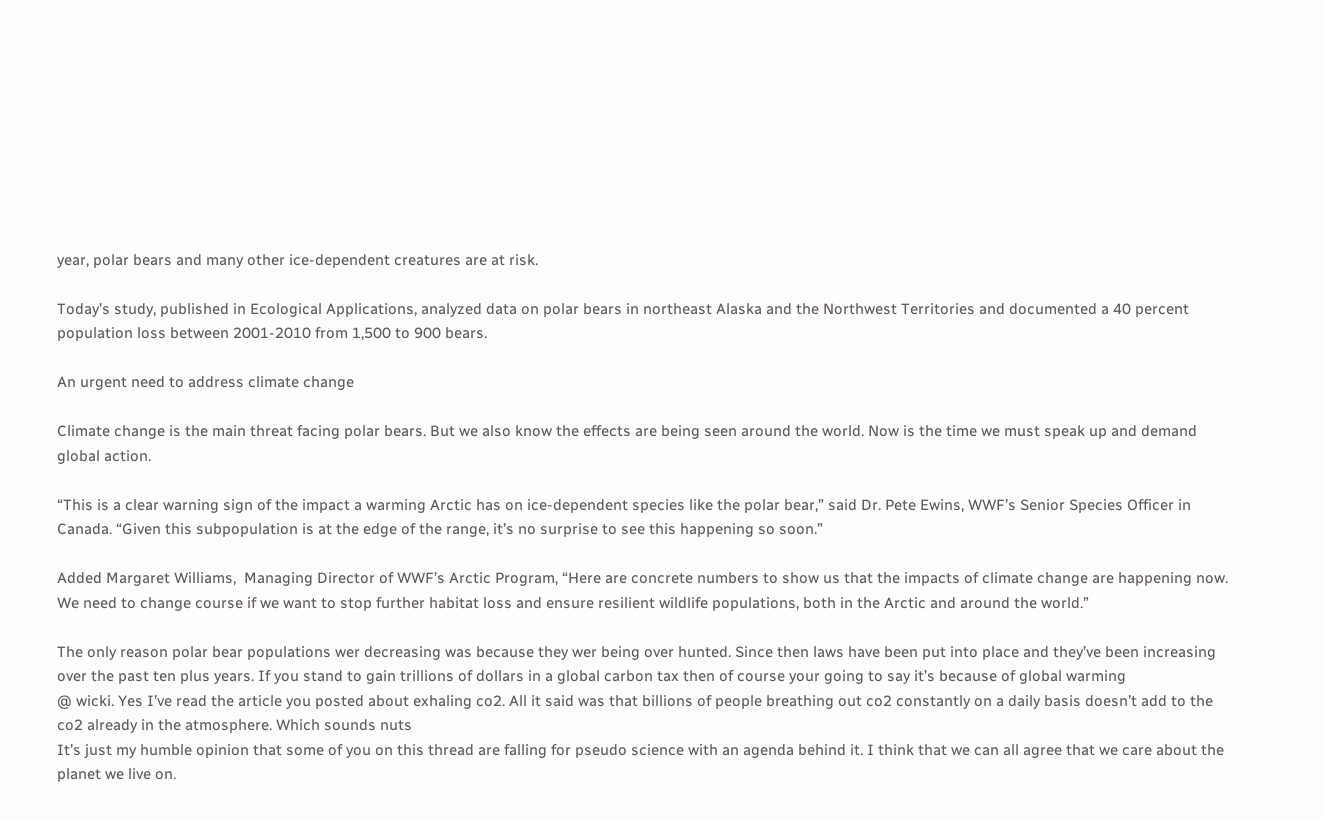year, polar bears and many other ice-dependent creatures are at risk.

Today’s study, published in Ecological Applications, analyzed data on polar bears in northeast Alaska and the Northwest Territories and documented a 40 percent population loss between 2001-2010 from 1,500 to 900 bears.

An urgent need to address climate change

Climate change is the main threat facing polar bears. But we also know the effects are being seen around the world. Now is the time we must speak up and demand global action.

“This is a clear warning sign of the impact a warming Arctic has on ice-dependent species like the polar bear,” said Dr. Pete Ewins, WWF’s Senior Species Officer in Canada. “Given this subpopulation is at the edge of the range, it’s no surprise to see this happening so soon.”

Added Margaret Williams,  Managing Director of WWF’s Arctic Program, “Here are concrete numbers to show us that the impacts of climate change are happening now. We need to change course if we want to stop further habitat loss and ensure resilient wildlife populations, both in the Arctic and around the world.”

The only reason polar bear populations wer decreasing was because they wer being over hunted. Since then laws have been put into place and they’ve been increasing over the past ten plus years. If you stand to gain trillions of dollars in a global carbon tax then of course your going to say it’s because of global warming
@ wicki. Yes I’ve read the article you posted about exhaling co2. All it said was that billions of people breathing out co2 constantly on a daily basis doesn’t add to the co2 already in the atmosphere. Which sounds nuts
It’s just my humble opinion that some of you on this thread are falling for pseudo science with an agenda behind it. I think that we can all agree that we care about the planet we live on.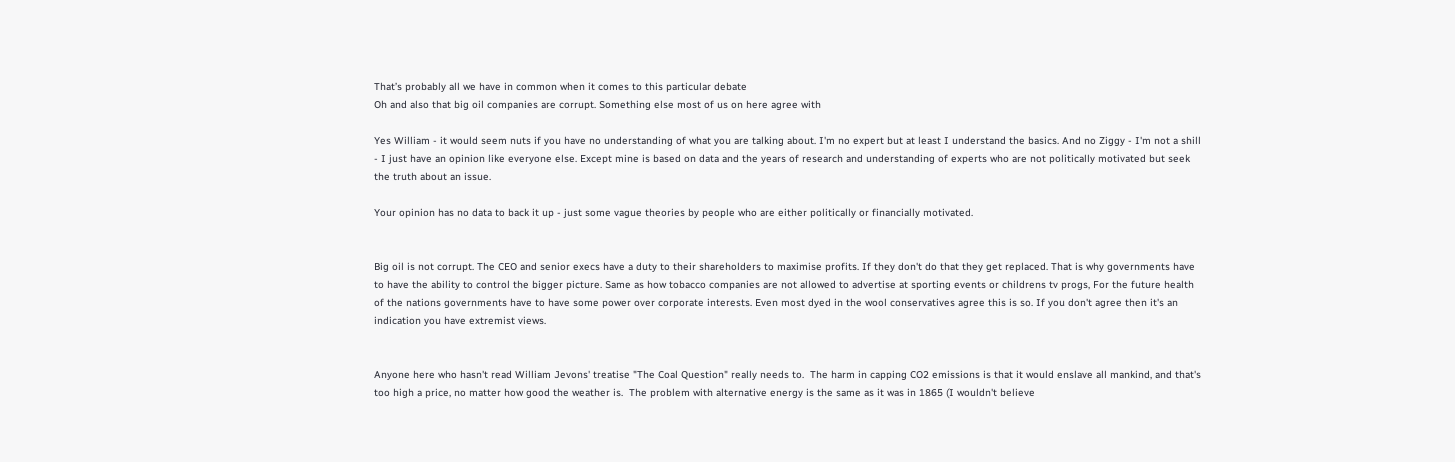That’s probably all we have in common when it comes to this particular debate
Oh and also that big oil companies are corrupt. Something else most of us on here agree with

Yes William - it would seem nuts if you have no understanding of what you are talking about. I'm no expert but at least I understand the basics. And no Ziggy - I'm not a shill - I just have an opinion like everyone else. Except mine is based on data and the years of research and understanding of experts who are not politically motivated but seek the truth about an issue.

Your opinion has no data to back it up - just some vague theories by people who are either politically or financially motivated.


Big oil is not corrupt. The CEO and senior execs have a duty to their shareholders to maximise profits. If they don't do that they get replaced. That is why governments have to have the ability to control the bigger picture. Same as how tobacco companies are not allowed to advertise at sporting events or childrens tv progs, For the future health of the nations governments have to have some power over corporate interests. Even most dyed in the wool conservatives agree this is so. If you don't agree then it's an indication you have extremist views.


Anyone here who hasn't read William Jevons' treatise "The Coal Question" really needs to.  The harm in capping CO2 emissions is that it would enslave all mankind, and that's too high a price, no matter how good the weather is.  The problem with alternative energy is the same as it was in 1865 (I wouldn't believe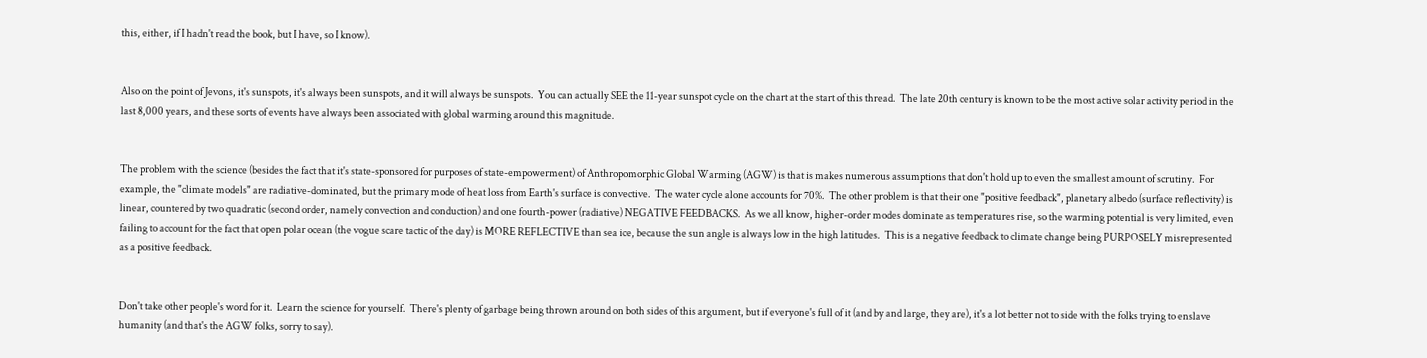this, either, if I hadn't read the book, but I have, so I know).


Also on the point of Jevons, it's sunspots, it's always been sunspots, and it will always be sunspots.  You can actually SEE the 11-year sunspot cycle on the chart at the start of this thread.  The late 20th century is known to be the most active solar activity period in the last 8,000 years, and these sorts of events have always been associated with global warming around this magnitude.


The problem with the science (besides the fact that it's state-sponsored for purposes of state-empowerment) of Anthropomorphic Global Warming (AGW) is that is makes numerous assumptions that don't hold up to even the smallest amount of scrutiny.  For example, the "climate models" are radiative-dominated, but the primary mode of heat loss from Earth's surface is convective.  The water cycle alone accounts for 70%.  The other problem is that their one "positive feedback", planetary albedo (surface reflectivity) is linear, countered by two quadratic (second order, namely convection and conduction) and one fourth-power (radiative) NEGATIVE FEEDBACKS.  As we all know, higher-order modes dominate as temperatures rise, so the warming potential is very limited, even failing to account for the fact that open polar ocean (the vogue scare tactic of the day) is MORE REFLECTIVE than sea ice, because the sun angle is always low in the high latitudes.  This is a negative feedback to climate change being PURPOSELY misrepresented as a positive feedback.


Don't take other people's word for it.  Learn the science for yourself.  There's plenty of garbage being thrown around on both sides of this argument, but if everyone's full of it (and by and large, they are), it's a lot better not to side with the folks trying to enslave humanity (and that's the AGW folks, sorry to say).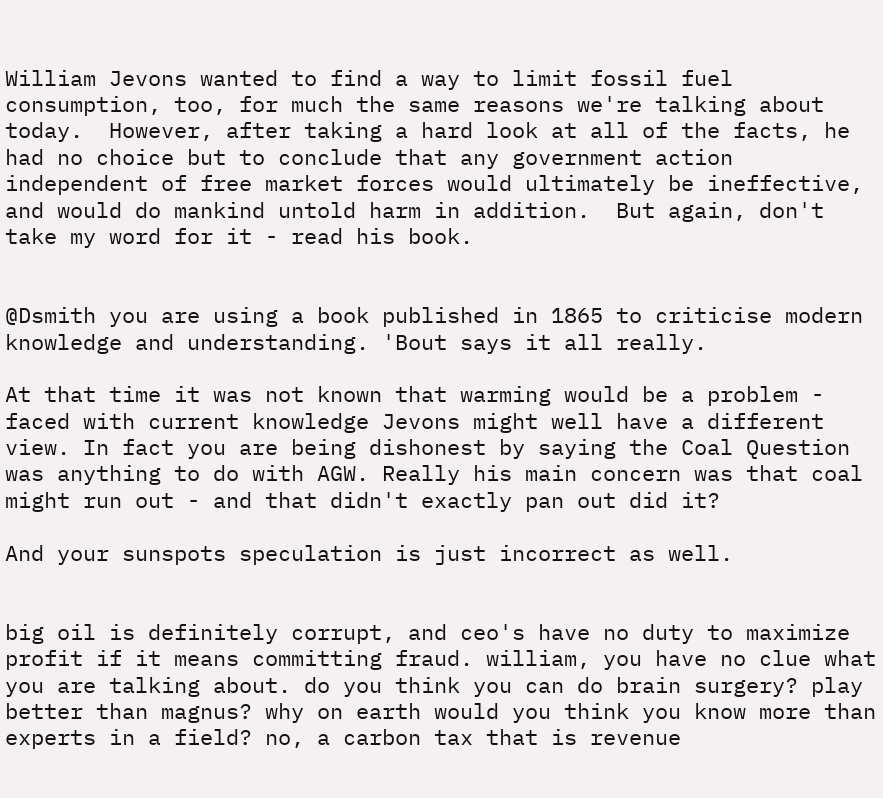William Jevons wanted to find a way to limit fossil fuel consumption, too, for much the same reasons we're talking about today.  However, after taking a hard look at all of the facts, he had no choice but to conclude that any government action independent of free market forces would ultimately be ineffective, and would do mankind untold harm in addition.  But again, don't take my word for it - read his book.


@Dsmith you are using a book published in 1865 to criticise modern knowledge and understanding. 'Bout says it all really.

At that time it was not known that warming would be a problem - faced with current knowledge Jevons might well have a different view. In fact you are being dishonest by saying the Coal Question was anything to do with AGW. Really his main concern was that coal might run out - and that didn't exactly pan out did it?

And your sunspots speculation is just incorrect as well.


big oil is definitely corrupt, and ceo's have no duty to maximize profit if it means committing fraud. william, you have no clue what you are talking about. do you think you can do brain surgery? play better than magnus? why on earth would you think you know more than experts in a field? no, a carbon tax that is revenue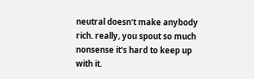neutral doesn't make anybody rich. really, you spout so much nonsense it's hard to keep up with it.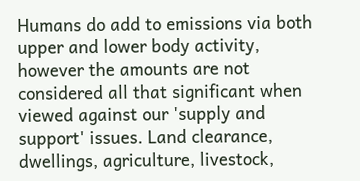Humans do add to emissions via both upper and lower body activity, however the amounts are not considered all that significant when viewed against our 'supply and support' issues. Land clearance, dwellings, agriculture, livestock,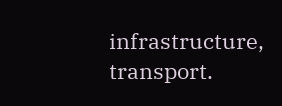infrastructure, transport.